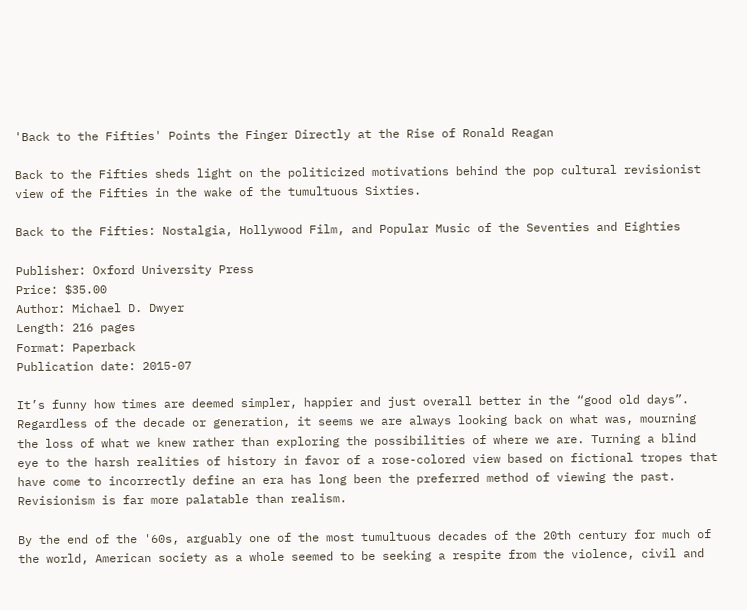'Back to the Fifties' Points the Finger Directly at the Rise of Ronald Reagan

Back to the Fifties sheds light on the politicized motivations behind the pop cultural revisionist view of the Fifties in the wake of the tumultuous Sixties.

Back to the Fifties: Nostalgia, Hollywood Film, and Popular Music of the Seventies and Eighties

Publisher: Oxford University Press
Price: $35.00
Author: Michael D. Dwyer
Length: 216 pages
Format: Paperback
Publication date: 2015-07

It’s funny how times are deemed simpler, happier and just overall better in the “good old days”. Regardless of the decade or generation, it seems we are always looking back on what was, mourning the loss of what we knew rather than exploring the possibilities of where we are. Turning a blind eye to the harsh realities of history in favor of a rose-colored view based on fictional tropes that have come to incorrectly define an era has long been the preferred method of viewing the past. Revisionism is far more palatable than realism.

By the end of the '60s, arguably one of the most tumultuous decades of the 20th century for much of the world, American society as a whole seemed to be seeking a respite from the violence, civil and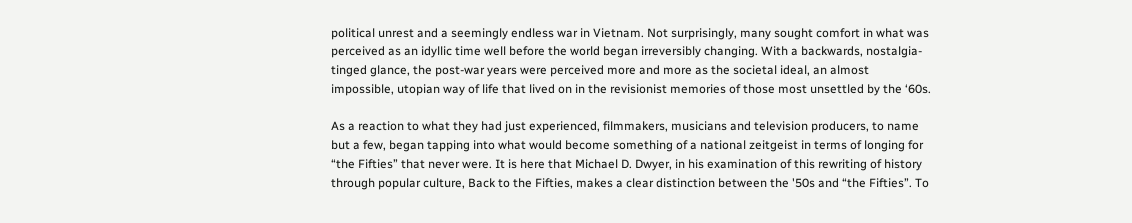political unrest and a seemingly endless war in Vietnam. Not surprisingly, many sought comfort in what was perceived as an idyllic time well before the world began irreversibly changing. With a backwards, nostalgia-tinged glance, the post-war years were perceived more and more as the societal ideal, an almost impossible, utopian way of life that lived on in the revisionist memories of those most unsettled by the ‘60s.

As a reaction to what they had just experienced, filmmakers, musicians and television producers, to name but a few, began tapping into what would become something of a national zeitgeist in terms of longing for “the Fifties” that never were. It is here that Michael D. Dwyer, in his examination of this rewriting of history through popular culture, Back to the Fifties, makes a clear distinction between the '50s and “the Fifties”. To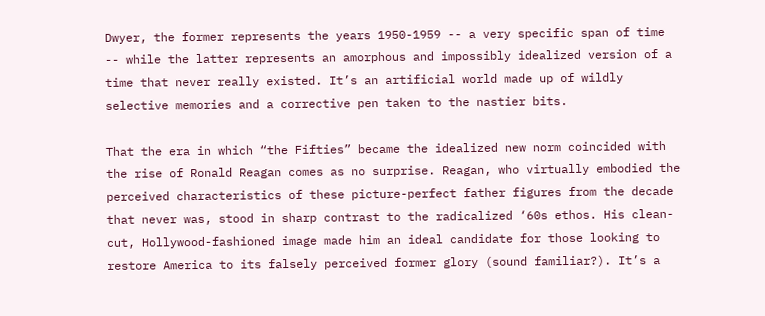Dwyer, the former represents the years 1950-1959 -- a very specific span of time -- while the latter represents an amorphous and impossibly idealized version of a time that never really existed. It’s an artificial world made up of wildly selective memories and a corrective pen taken to the nastier bits.

That the era in which “the Fifties” became the idealized new norm coincided with the rise of Ronald Reagan comes as no surprise. Reagan, who virtually embodied the perceived characteristics of these picture-perfect father figures from the decade that never was, stood in sharp contrast to the radicalized ‘60s ethos. His clean-cut, Hollywood-fashioned image made him an ideal candidate for those looking to restore America to its falsely perceived former glory (sound familiar?). It’s a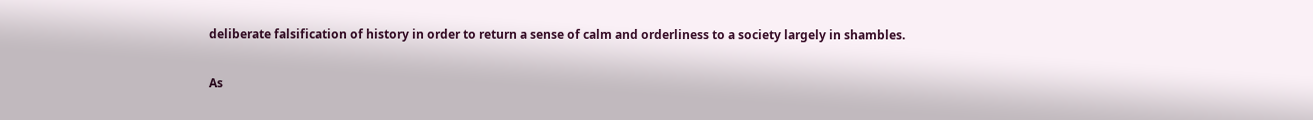deliberate falsification of history in order to return a sense of calm and orderliness to a society largely in shambles.

As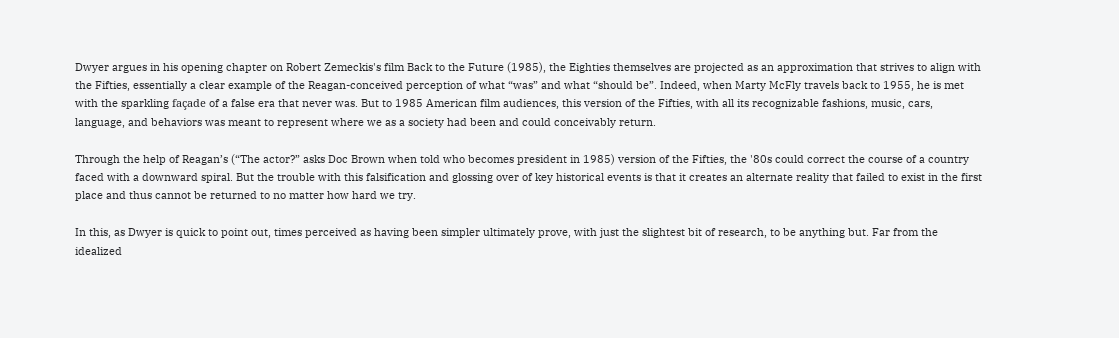Dwyer argues in his opening chapter on Robert Zemeckis's film Back to the Future (1985), the Eighties themselves are projected as an approximation that strives to align with the Fifties, essentially a clear example of the Reagan-conceived perception of what “was” and what “should be”. Indeed, when Marty McFly travels back to 1955, he is met with the sparkling façade of a false era that never was. But to 1985 American film audiences, this version of the Fifties, with all its recognizable fashions, music, cars, language, and behaviors was meant to represent where we as a society had been and could conceivably return.

Through the help of Reagan’s (“The actor?” asks Doc Brown when told who becomes president in 1985) version of the Fifties, the '80s could correct the course of a country faced with a downward spiral. But the trouble with this falsification and glossing over of key historical events is that it creates an alternate reality that failed to exist in the first place and thus cannot be returned to no matter how hard we try.

In this, as Dwyer is quick to point out, times perceived as having been simpler ultimately prove, with just the slightest bit of research, to be anything but. Far from the idealized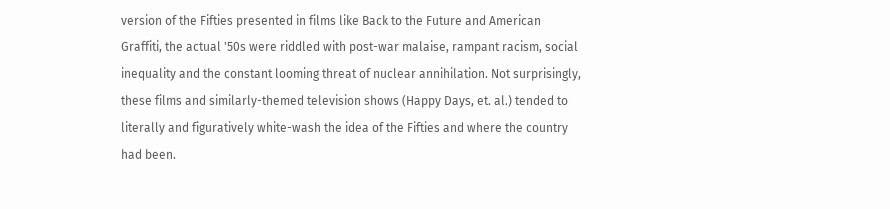version of the Fifties presented in films like Back to the Future and American Graffiti, the actual '50s were riddled with post-war malaise, rampant racism, social inequality and the constant looming threat of nuclear annihilation. Not surprisingly, these films and similarly-themed television shows (Happy Days, et. al.) tended to literally and figuratively white-wash the idea of the Fifties and where the country had been.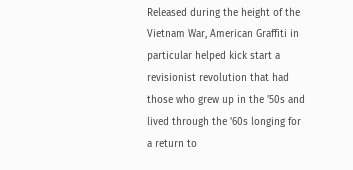Released during the height of the Vietnam War, American Graffiti in particular helped kick start a revisionist revolution that had those who grew up in the '50s and lived through the '60s longing for a return to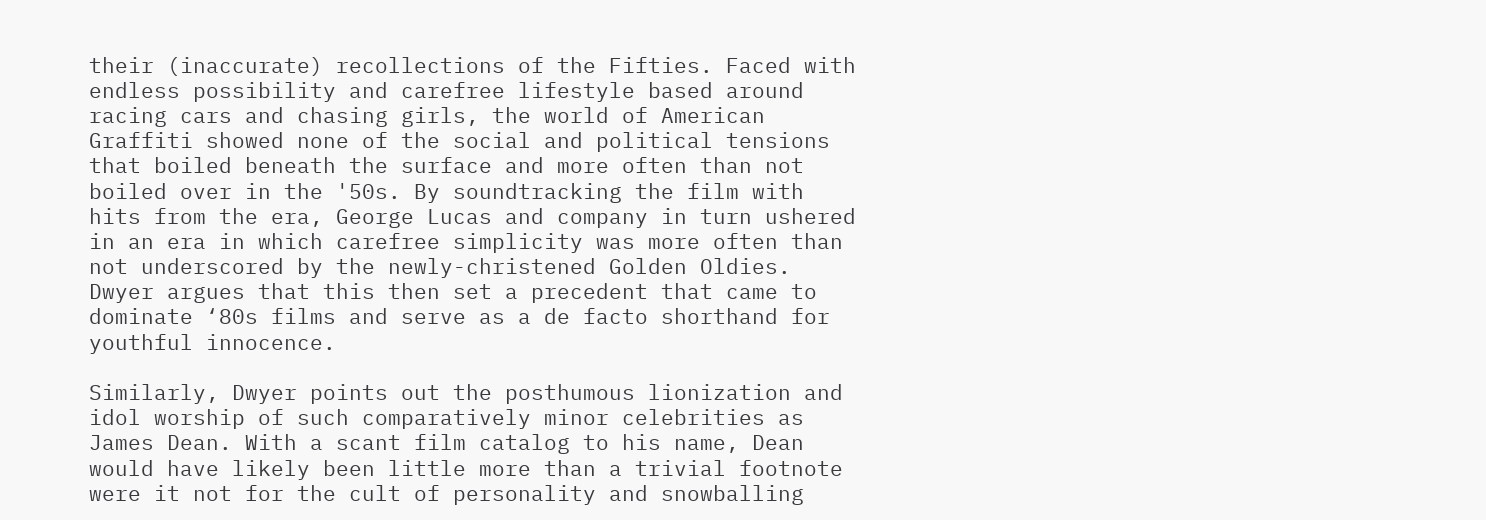their (inaccurate) recollections of the Fifties. Faced with endless possibility and carefree lifestyle based around racing cars and chasing girls, the world of American Graffiti showed none of the social and political tensions that boiled beneath the surface and more often than not boiled over in the '50s. By soundtracking the film with hits from the era, George Lucas and company in turn ushered in an era in which carefree simplicity was more often than not underscored by the newly-christened Golden Oldies. Dwyer argues that this then set a precedent that came to dominate ‘80s films and serve as a de facto shorthand for youthful innocence.

Similarly, Dwyer points out the posthumous lionization and idol worship of such comparatively minor celebrities as James Dean. With a scant film catalog to his name, Dean would have likely been little more than a trivial footnote were it not for the cult of personality and snowballing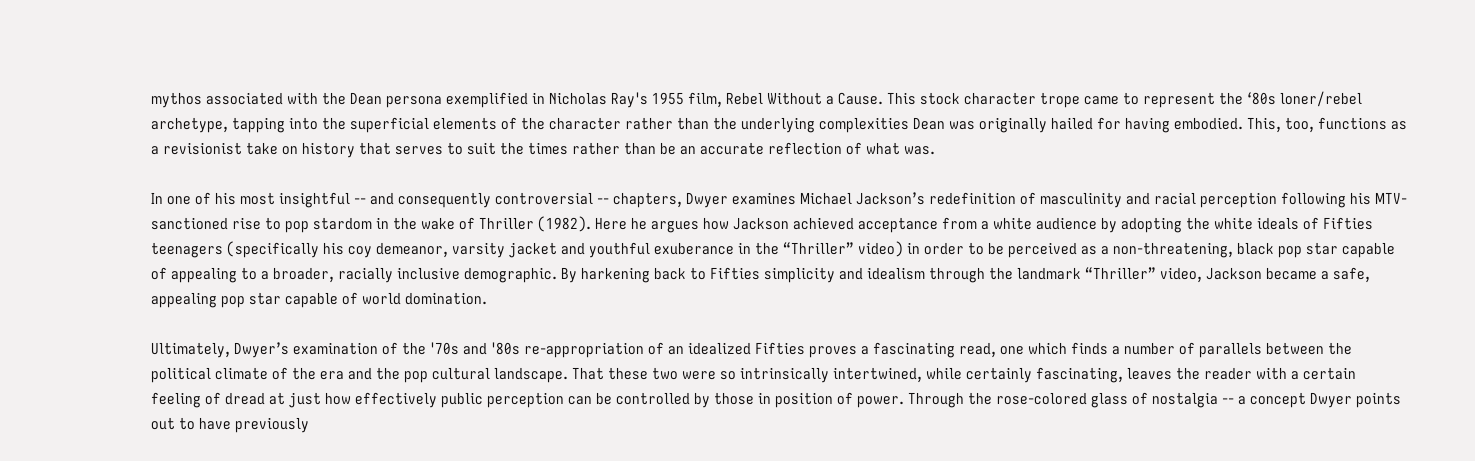mythos associated with the Dean persona exemplified in Nicholas Ray's 1955 film, Rebel Without a Cause. This stock character trope came to represent the ‘80s loner/rebel archetype, tapping into the superficial elements of the character rather than the underlying complexities Dean was originally hailed for having embodied. This, too, functions as a revisionist take on history that serves to suit the times rather than be an accurate reflection of what was.

In one of his most insightful -- and consequently controversial -- chapters, Dwyer examines Michael Jackson’s redefinition of masculinity and racial perception following his MTV-sanctioned rise to pop stardom in the wake of Thriller (1982). Here he argues how Jackson achieved acceptance from a white audience by adopting the white ideals of Fifties teenagers (specifically his coy demeanor, varsity jacket and youthful exuberance in the “Thriller” video) in order to be perceived as a non-threatening, black pop star capable of appealing to a broader, racially inclusive demographic. By harkening back to Fifties simplicity and idealism through the landmark “Thriller” video, Jackson became a safe, appealing pop star capable of world domination.

Ultimately, Dwyer’s examination of the '70s and '80s re-appropriation of an idealized Fifties proves a fascinating read, one which finds a number of parallels between the political climate of the era and the pop cultural landscape. That these two were so intrinsically intertwined, while certainly fascinating, leaves the reader with a certain feeling of dread at just how effectively public perception can be controlled by those in position of power. Through the rose-colored glass of nostalgia -- a concept Dwyer points out to have previously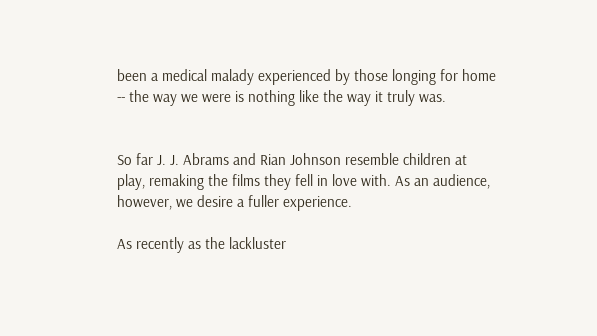been a medical malady experienced by those longing for home -- the way we were is nothing like the way it truly was.


So far J. J. Abrams and Rian Johnson resemble children at play, remaking the films they fell in love with. As an audience, however, we desire a fuller experience.

As recently as the lackluster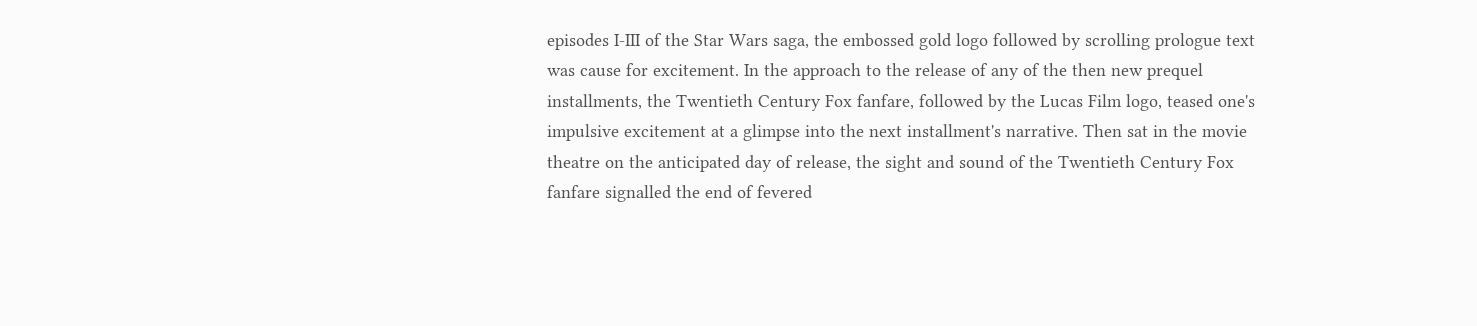episodes I-III of the Star Wars saga, the embossed gold logo followed by scrolling prologue text was cause for excitement. In the approach to the release of any of the then new prequel installments, the Twentieth Century Fox fanfare, followed by the Lucas Film logo, teased one's impulsive excitement at a glimpse into the next installment's narrative. Then sat in the movie theatre on the anticipated day of release, the sight and sound of the Twentieth Century Fox fanfare signalled the end of fevered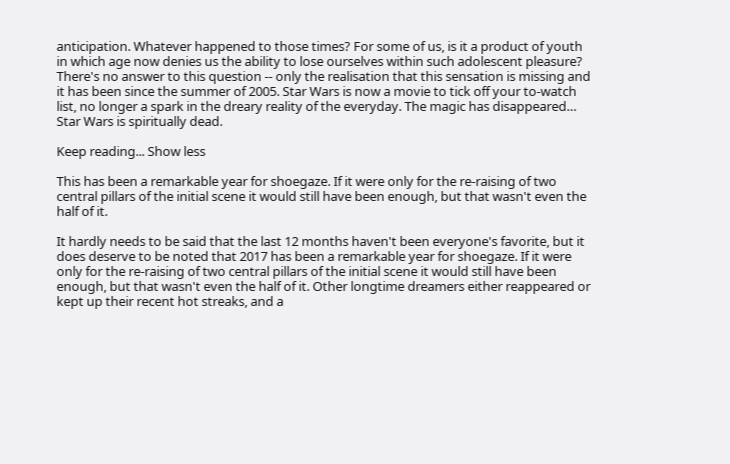anticipation. Whatever happened to those times? For some of us, is it a product of youth in which age now denies us the ability to lose ourselves within such adolescent pleasure? There's no answer to this question -- only the realisation that this sensation is missing and it has been since the summer of 2005. Star Wars is now a movie to tick off your to-watch list, no longer a spark in the dreary reality of the everyday. The magic has disappeared… Star Wars is spiritually dead.

Keep reading... Show less

This has been a remarkable year for shoegaze. If it were only for the re-raising of two central pillars of the initial scene it would still have been enough, but that wasn't even the half of it.

It hardly needs to be said that the last 12 months haven't been everyone's favorite, but it does deserve to be noted that 2017 has been a remarkable year for shoegaze. If it were only for the re-raising of two central pillars of the initial scene it would still have been enough, but that wasn't even the half of it. Other longtime dreamers either reappeared or kept up their recent hot streaks, and a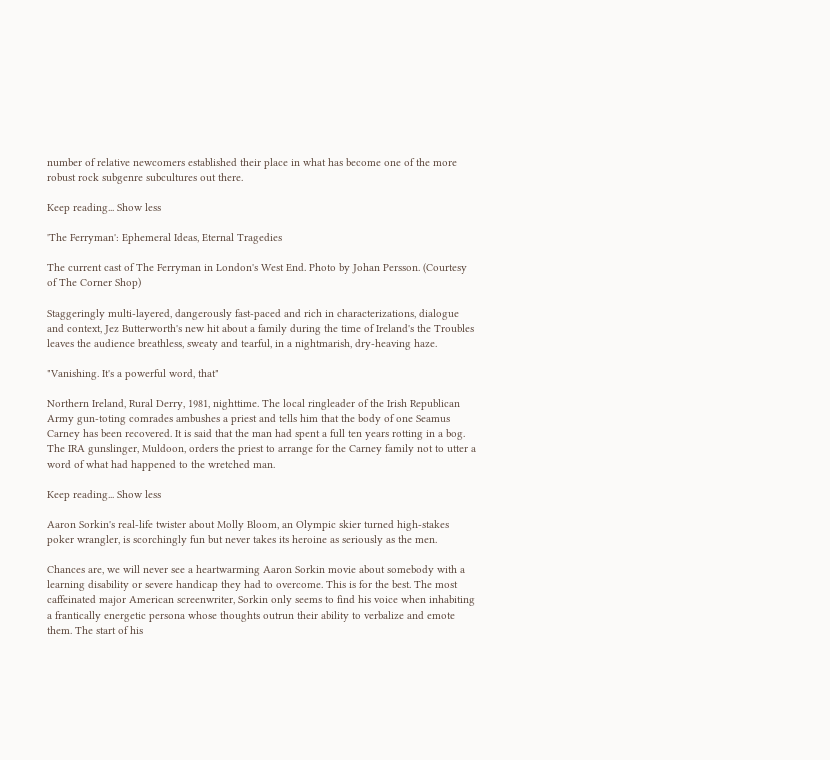number of relative newcomers established their place in what has become one of the more robust rock subgenre subcultures out there.

Keep reading... Show less

'The Ferryman': Ephemeral Ideas, Eternal Tragedies

The current cast of The Ferryman in London's West End. Photo by Johan Persson. (Courtesy of The Corner Shop)

Staggeringly multi-layered, dangerously fast-paced and rich in characterizations, dialogue and context, Jez Butterworth's new hit about a family during the time of Ireland's the Troubles leaves the audience breathless, sweaty and tearful, in a nightmarish, dry-heaving haze.

"Vanishing. It's a powerful word, that"

Northern Ireland, Rural Derry, 1981, nighttime. The local ringleader of the Irish Republican Army gun-toting comrades ambushes a priest and tells him that the body of one Seamus Carney has been recovered. It is said that the man had spent a full ten years rotting in a bog. The IRA gunslinger, Muldoon, orders the priest to arrange for the Carney family not to utter a word of what had happened to the wretched man.

Keep reading... Show less

Aaron Sorkin's real-life twister about Molly Bloom, an Olympic skier turned high-stakes poker wrangler, is scorchingly fun but never takes its heroine as seriously as the men.

Chances are, we will never see a heartwarming Aaron Sorkin movie about somebody with a learning disability or severe handicap they had to overcome. This is for the best. The most caffeinated major American screenwriter, Sorkin only seems to find his voice when inhabiting a frantically energetic persona whose thoughts outrun their ability to verbalize and emote them. The start of his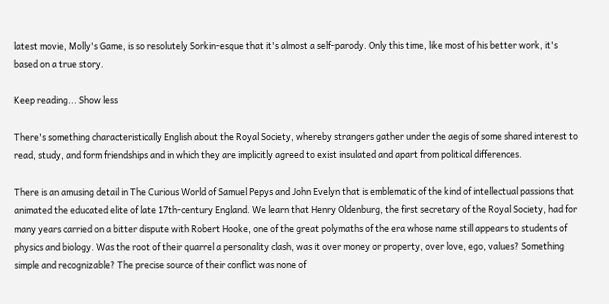latest movie, Molly's Game, is so resolutely Sorkin-esque that it's almost a self-parody. Only this time, like most of his better work, it's based on a true story.

Keep reading... Show less

There's something characteristically English about the Royal Society, whereby strangers gather under the aegis of some shared interest to read, study, and form friendships and in which they are implicitly agreed to exist insulated and apart from political differences.

There is an amusing detail in The Curious World of Samuel Pepys and John Evelyn that is emblematic of the kind of intellectual passions that animated the educated elite of late 17th-century England. We learn that Henry Oldenburg, the first secretary of the Royal Society, had for many years carried on a bitter dispute with Robert Hooke, one of the great polymaths of the era whose name still appears to students of physics and biology. Was the root of their quarrel a personality clash, was it over money or property, over love, ego, values? Something simple and recognizable? The precise source of their conflict was none of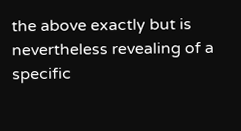the above exactly but is nevertheless revealing of a specific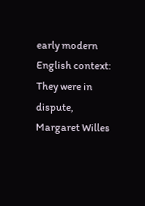early modern English context: They were in dispute, Margaret Willes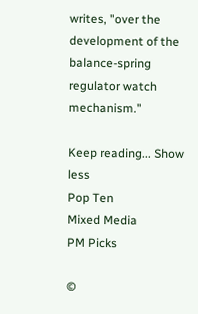writes, "over the development of the balance-spring regulator watch mechanism."

Keep reading... Show less
Pop Ten
Mixed Media
PM Picks

©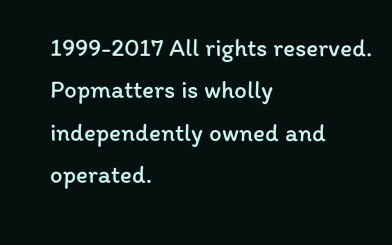1999-2017 All rights reserved.
Popmatters is wholly independently owned and operated.